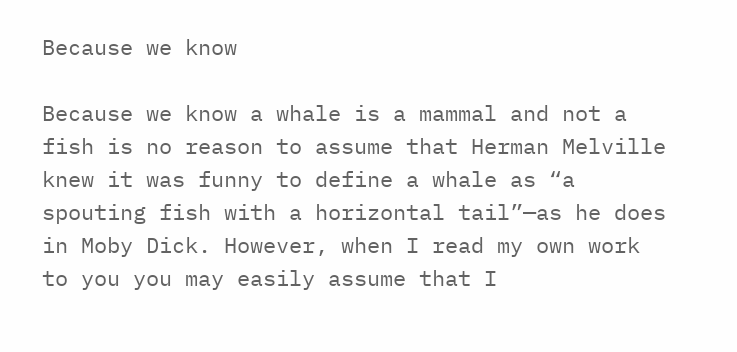Because we know

Because we know a whale is a mammal and not a fish is no reason to assume that Herman Melville knew it was funny to define a whale as “a spouting fish with a horizontal tail”—as he does in Moby Dick. However, when I read my own work to you you may easily assume that I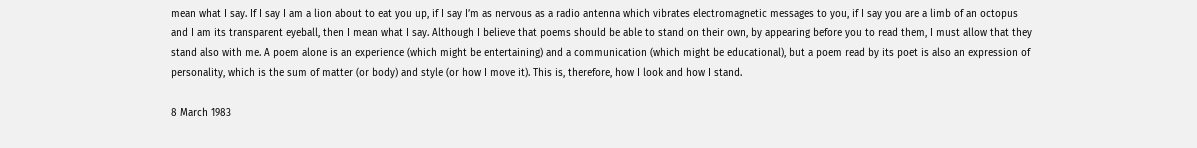mean what I say. If I say I am a lion about to eat you up, if I say I’m as nervous as a radio antenna which vibrates electromagnetic messages to you, if I say you are a limb of an octopus and I am its transparent eyeball, then I mean what I say. Although I believe that poems should be able to stand on their own, by appearing before you to read them, I must allow that they stand also with me. A poem alone is an experience (which might be entertaining) and a communication (which might be educational), but a poem read by its poet is also an expression of personality, which is the sum of matter (or body) and style (or how I move it). This is, therefore, how I look and how I stand.

8 March 1983